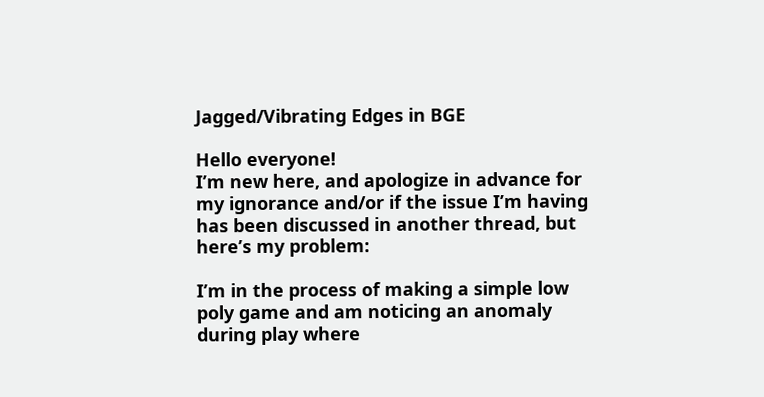Jagged/Vibrating Edges in BGE

Hello everyone!
I’m new here, and apologize in advance for my ignorance and/or if the issue I’m having has been discussed in another thread, but here’s my problem:

I’m in the process of making a simple low poly game and am noticing an anomaly during play where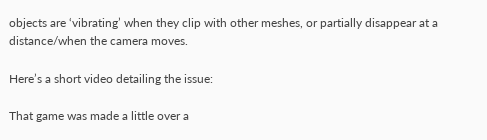objects are ‘vibrating’ when they clip with other meshes, or partially disappear at a distance/when the camera moves.

Here’s a short video detailing the issue:

That game was made a little over a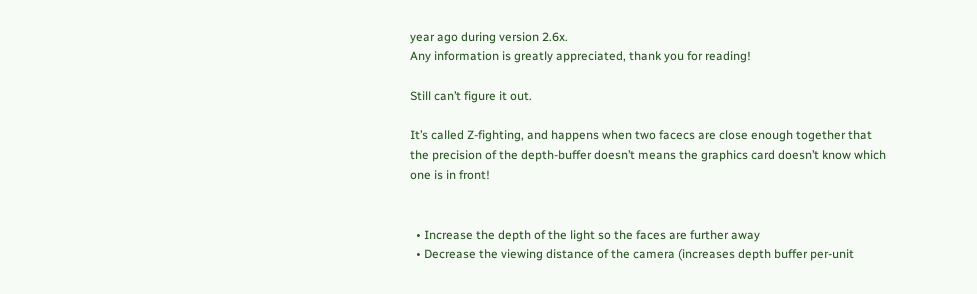year ago during version 2.6x.
Any information is greatly appreciated, thank you for reading!

Still can’t figure it out.

It’s called Z-fighting, and happens when two facecs are close enough together that the precision of the depth-buffer doesn’t means the graphics card doesn’t know which one is in front!


  • Increase the depth of the light so the faces are further away
  • Decrease the viewing distance of the camera (increases depth buffer per-unit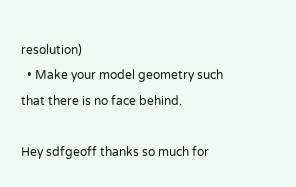resolution)
  • Make your model geometry such that there is no face behind.

Hey sdfgeoff thanks so much for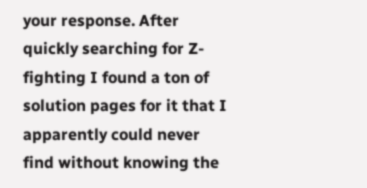your response. After quickly searching for Z-fighting I found a ton of solution pages for it that I apparently could never find without knowing the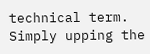technical term. Simply upping the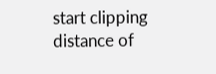start clipping distance of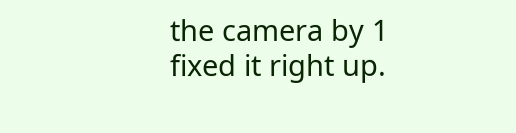the camera by 1 fixed it right up.